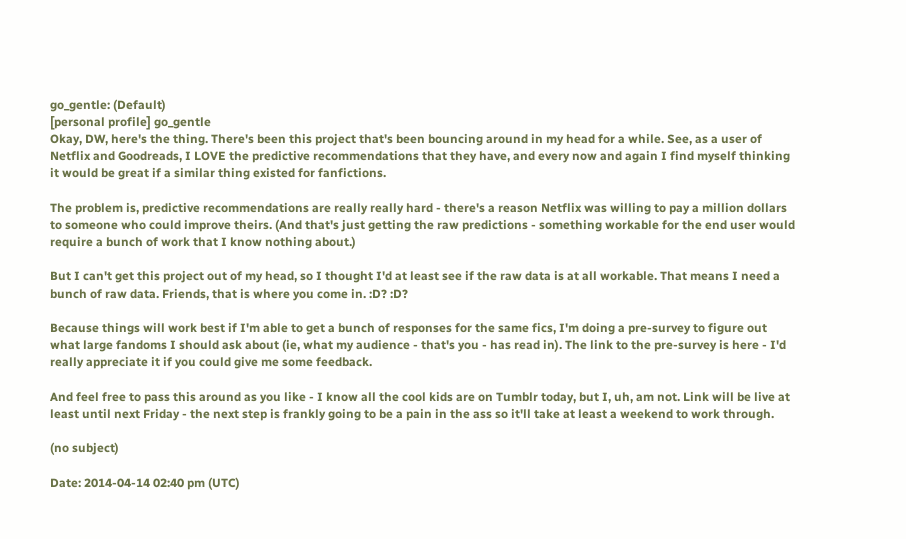go_gentle: (Default)
[personal profile] go_gentle
Okay, DW, here's the thing. There's been this project that's been bouncing around in my head for a while. See, as a user of Netflix and Goodreads, I LOVE the predictive recommendations that they have, and every now and again I find myself thinking it would be great if a similar thing existed for fanfictions.

The problem is, predictive recommendations are really really hard - there's a reason Netflix was willing to pay a million dollars to someone who could improve theirs. (And that's just getting the raw predictions - something workable for the end user would require a bunch of work that I know nothing about.)

But I can't get this project out of my head, so I thought I'd at least see if the raw data is at all workable. That means I need a bunch of raw data. Friends, that is where you come in. :D? :D?

Because things will work best if I'm able to get a bunch of responses for the same fics, I'm doing a pre-survey to figure out what large fandoms I should ask about (ie, what my audience - that's you - has read in). The link to the pre-survey is here - I'd really appreciate it if you could give me some feedback.

And feel free to pass this around as you like - I know all the cool kids are on Tumblr today, but I, uh, am not. Link will be live at least until next Friday - the next step is frankly going to be a pain in the ass so it'll take at least a weekend to work through.

(no subject)

Date: 2014-04-14 02:40 pm (UTC)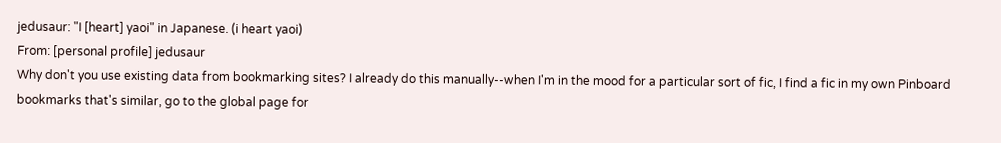jedusaur: "I [heart] yaoi" in Japanese. (i heart yaoi)
From: [personal profile] jedusaur
Why don't you use existing data from bookmarking sites? I already do this manually--when I'm in the mood for a particular sort of fic, I find a fic in my own Pinboard bookmarks that's similar, go to the global page for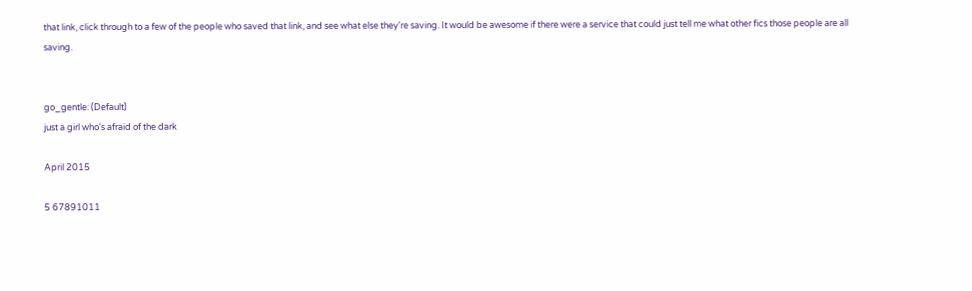that link, click through to a few of the people who saved that link, and see what else they're saving. It would be awesome if there were a service that could just tell me what other fics those people are all saving.


go_gentle: (Default)
just a girl who's afraid of the dark

April 2015

5 67891011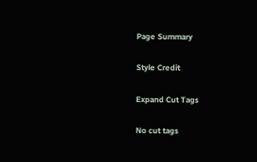Page Summary

Style Credit

Expand Cut Tags

No cut tags